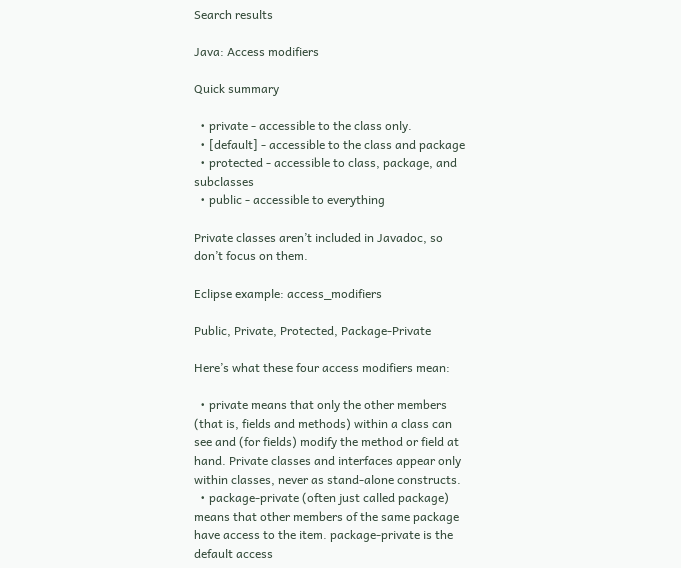Search results

Java: Access modifiers

Quick summary

  • private - accessible to the class only.
  • [default] - accessible to the class and package
  • protected - accessible to class, package, and subclasses
  • public - accessible to everything

Private classes aren’t included in Javadoc, so don’t focus on them.

Eclipse example: access_modifiers

Public, Private, Protected, Package-Private

Here’s what these four access modifiers mean:

  • private means that only the other members (that is, fields and methods) within a class can see and (for fields) modify the method or field at hand. Private classes and interfaces appear only within classes, never as stand-alone constructs.
  • package-private (often just called package) means that other members of the same package have access to the item. package-private is the default access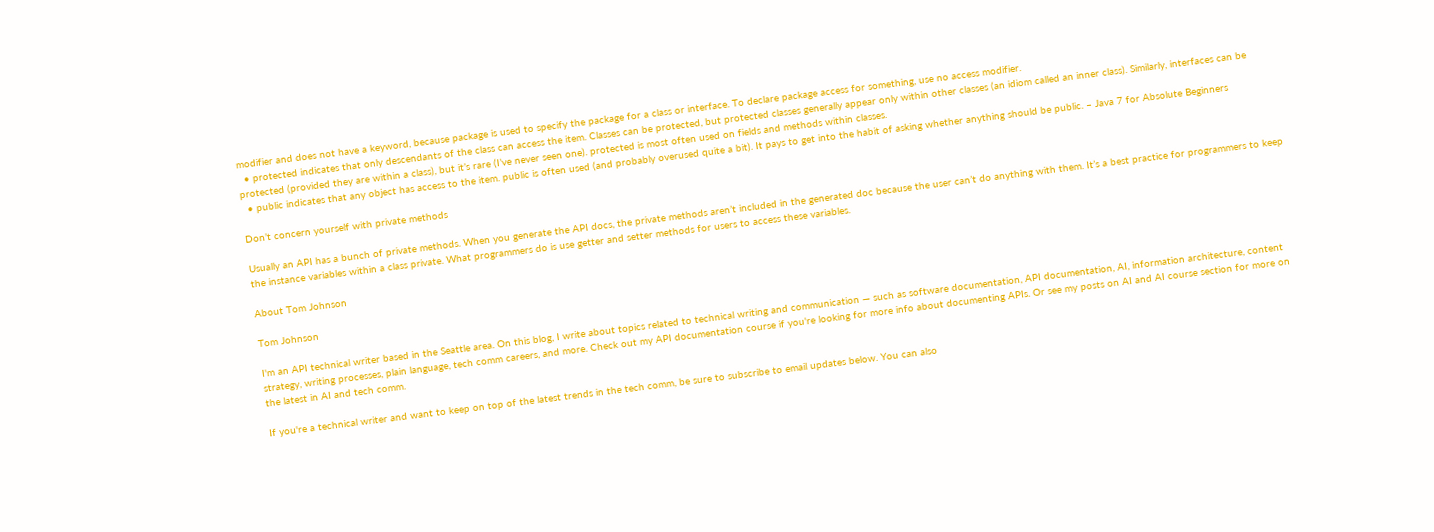modifier and does not have a keyword, because package is used to specify the package for a class or interface. To declare package access for something, use no access modifier.
  • protected indicates that only descendants of the class can access the item. Classes can be protected, but protected classes generally appear only within other classes (an idiom called an inner class). Similarly, interfaces can be protected (provided they are within a class), but it’s rare (I’ve never seen one). protected is most often used on fields and methods within classes.
  • public indicates that any object has access to the item. public is often used (and probably overused quite a bit). It pays to get into the habit of asking whether anything should be public. – Java 7 for Absolute Beginners

Don’t concern yourself with private methods

Usually an API has a bunch of private methods. When you generate the API docs, the private methods aren’t included in the generated doc because the user can’t do anything with them. It’s a best practice for programmers to keep the instance variables within a class private. What programmers do is use getter and setter methods for users to access these variables.

About Tom Johnson

Tom Johnson

I'm an API technical writer based in the Seattle area. On this blog, I write about topics related to technical writing and communication — such as software documentation, API documentation, AI, information architecture, content strategy, writing processes, plain language, tech comm careers, and more. Check out my API documentation course if you're looking for more info about documenting APIs. Or see my posts on AI and AI course section for more on the latest in AI and tech comm.

If you're a technical writer and want to keep on top of the latest trends in the tech comm, be sure to subscribe to email updates below. You can also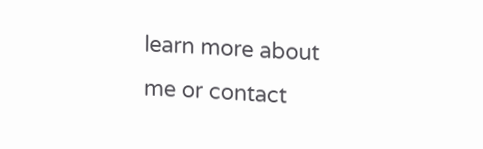learn more about me or contact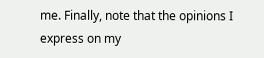me. Finally, note that the opinions I express on my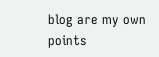blog are my own points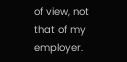of view, not that of my employer.